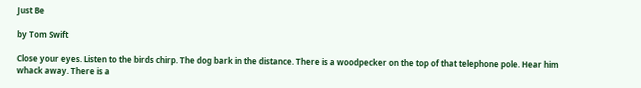Just Be

by Tom Swift

Close your eyes. Listen to the birds chirp. The dog bark in the distance. There is a woodpecker on the top of that telephone pole. Hear him whack away. There is a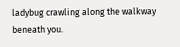ladybug crawling along the walkway beneath you.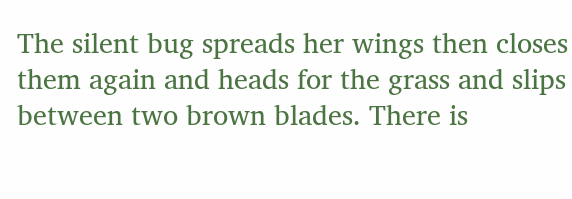The silent bug spreads her wings then closes them again and heads for the grass and slips between two brown blades. There is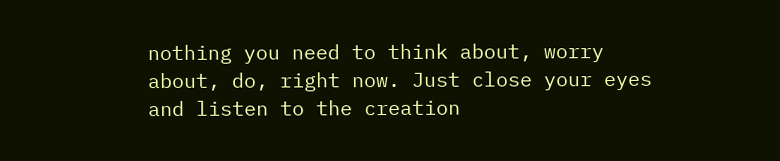nothing you need to think about, worry about, do, right now. Just close your eyes and listen to the creation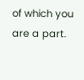of which you are a part.